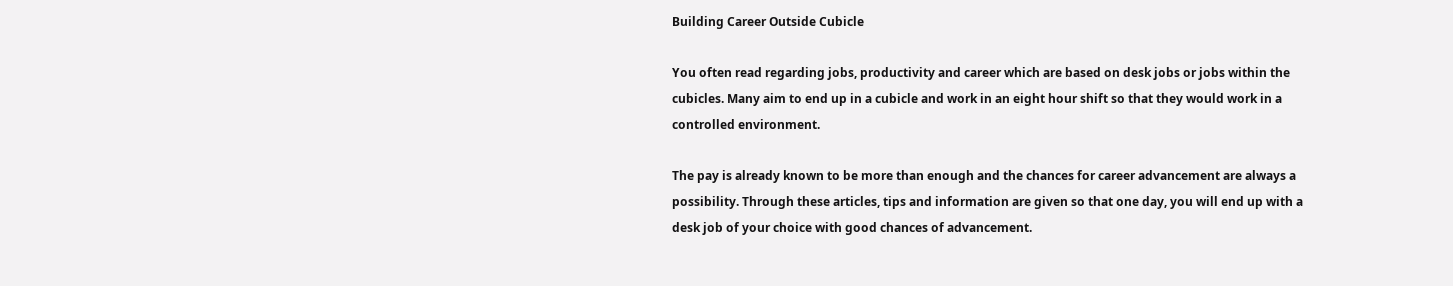Building Career Outside Cubicle

You often read regarding jobs, productivity and career which are based on desk jobs or jobs within the cubicles. Many aim to end up in a cubicle and work in an eight hour shift so that they would work in a controlled environment.

The pay is already known to be more than enough and the chances for career advancement are always a possibility. Through these articles, tips and information are given so that one day, you will end up with a desk job of your choice with good chances of advancement.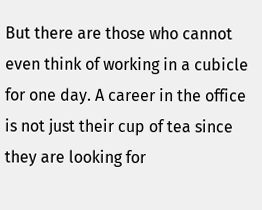But there are those who cannot even think of working in a cubicle for one day. A career in the office is not just their cup of tea since they are looking for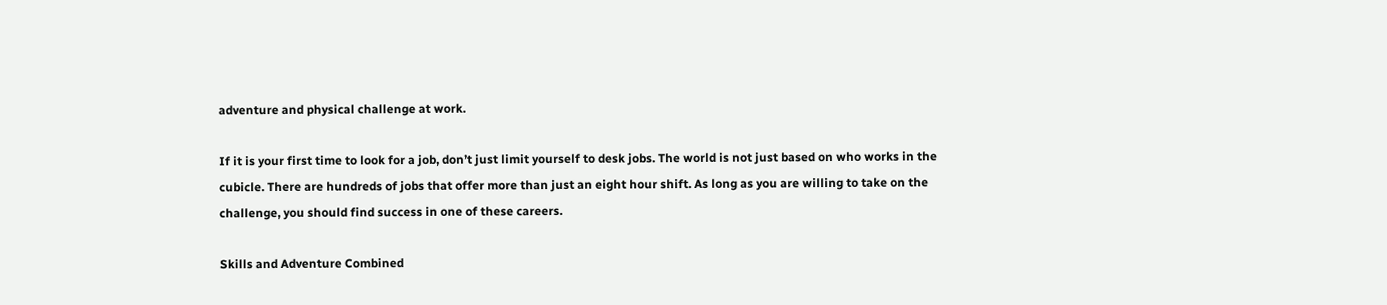adventure and physical challenge at work.

If it is your first time to look for a job, don’t just limit yourself to desk jobs. The world is not just based on who works in the cubicle. There are hundreds of jobs that offer more than just an eight hour shift. As long as you are willing to take on the challenge, you should find success in one of these careers.

Skills and Adventure Combined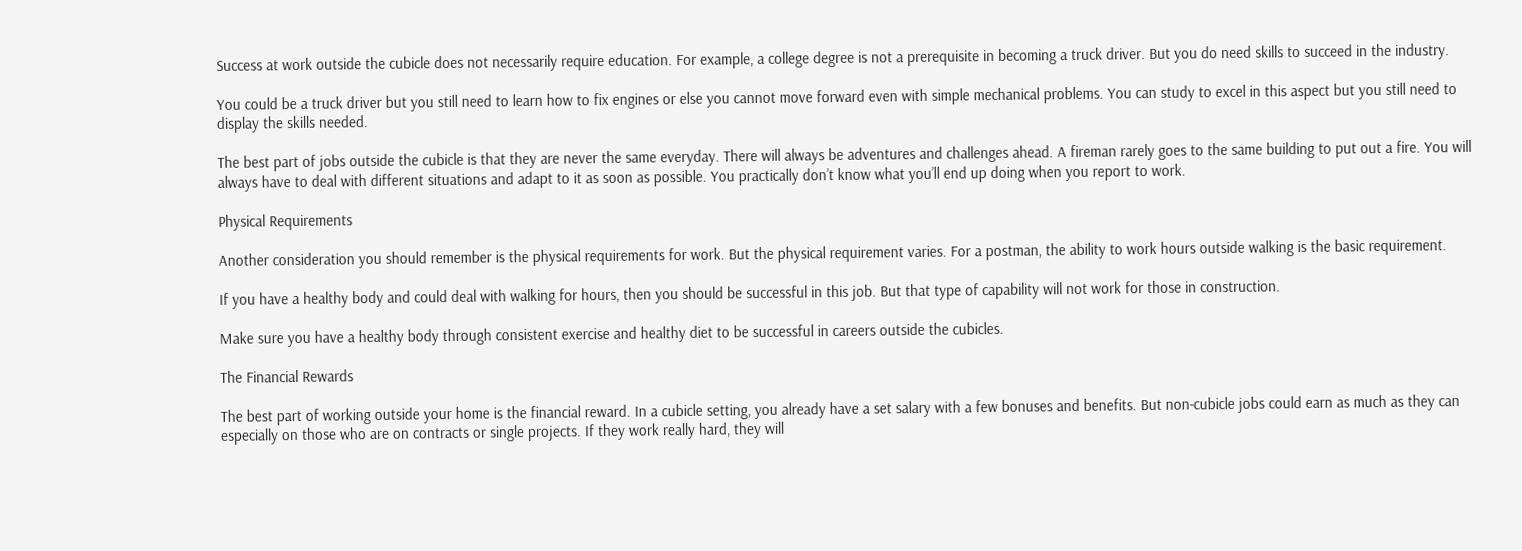Success at work outside the cubicle does not necessarily require education. For example, a college degree is not a prerequisite in becoming a truck driver. But you do need skills to succeed in the industry.

You could be a truck driver but you still need to learn how to fix engines or else you cannot move forward even with simple mechanical problems. You can study to excel in this aspect but you still need to display the skills needed.

The best part of jobs outside the cubicle is that they are never the same everyday. There will always be adventures and challenges ahead. A fireman rarely goes to the same building to put out a fire. You will always have to deal with different situations and adapt to it as soon as possible. You practically don’t know what you’ll end up doing when you report to work.

Physical Requirements

Another consideration you should remember is the physical requirements for work. But the physical requirement varies. For a postman, the ability to work hours outside walking is the basic requirement.

If you have a healthy body and could deal with walking for hours, then you should be successful in this job. But that type of capability will not work for those in construction.

Make sure you have a healthy body through consistent exercise and healthy diet to be successful in careers outside the cubicles.

The Financial Rewards

The best part of working outside your home is the financial reward. In a cubicle setting, you already have a set salary with a few bonuses and benefits. But non-cubicle jobs could earn as much as they can especially on those who are on contracts or single projects. If they work really hard, they will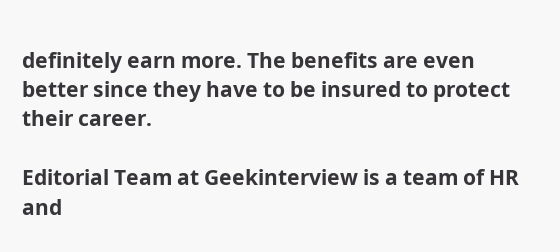definitely earn more. The benefits are even better since they have to be insured to protect their career.

Editorial Team at Geekinterview is a team of HR and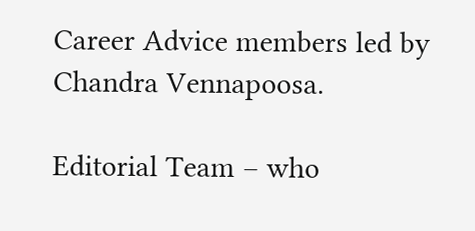Career Advice members led by Chandra Vennapoosa.

Editorial Team – who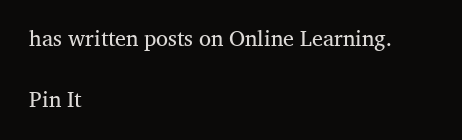has written posts on Online Learning.

Pin It